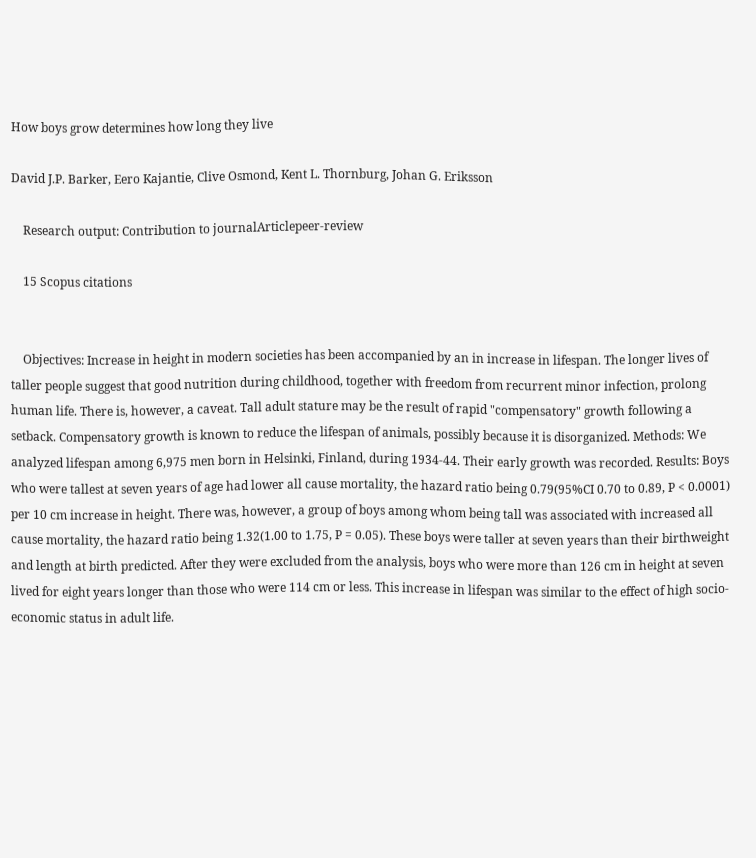How boys grow determines how long they live

David J.P. Barker, Eero Kajantie, Clive Osmond, Kent L. Thornburg, Johan G. Eriksson

    Research output: Contribution to journalArticlepeer-review

    15 Scopus citations


    Objectives: Increase in height in modern societies has been accompanied by an in increase in lifespan. The longer lives of taller people suggest that good nutrition during childhood, together with freedom from recurrent minor infection, prolong human life. There is, however, a caveat. Tall adult stature may be the result of rapid "compensatory" growth following a setback. Compensatory growth is known to reduce the lifespan of animals, possibly because it is disorganized. Methods: We analyzed lifespan among 6,975 men born in Helsinki, Finland, during 1934-44. Their early growth was recorded. Results: Boys who were tallest at seven years of age had lower all cause mortality, the hazard ratio being 0.79(95%CI 0.70 to 0.89, P < 0.0001) per 10 cm increase in height. There was, however, a group of boys among whom being tall was associated with increased all cause mortality, the hazard ratio being 1.32(1.00 to 1.75, P = 0.05). These boys were taller at seven years than their birthweight and length at birth predicted. After they were excluded from the analysis, boys who were more than 126 cm in height at seven lived for eight years longer than those who were 114 cm or less. This increase in lifespan was similar to the effect of high socio-economic status in adult life.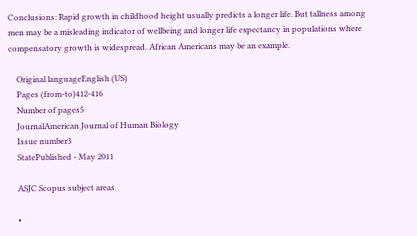Conclusions: Rapid growth in childhood height usually predicts a longer life. But tallness among men may be a misleading indicator of wellbeing and longer life expectancy in populations where compensatory growth is widespread. African Americans may be an example.

    Original languageEnglish (US)
    Pages (from-to)412-416
    Number of pages5
    JournalAmerican Journal of Human Biology
    Issue number3
    StatePublished - May 2011

    ASJC Scopus subject areas

    •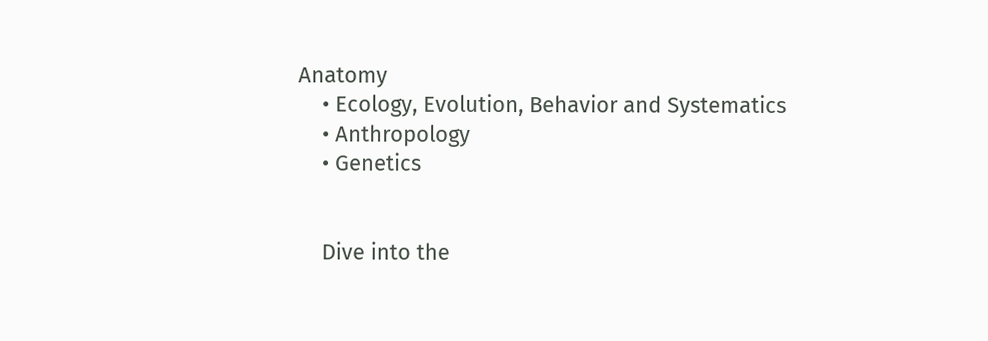Anatomy
    • Ecology, Evolution, Behavior and Systematics
    • Anthropology
    • Genetics


    Dive into the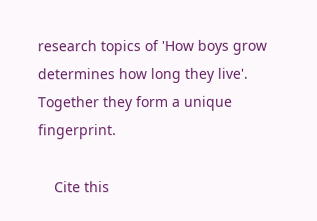research topics of 'How boys grow determines how long they live'. Together they form a unique fingerprint.

    Cite this